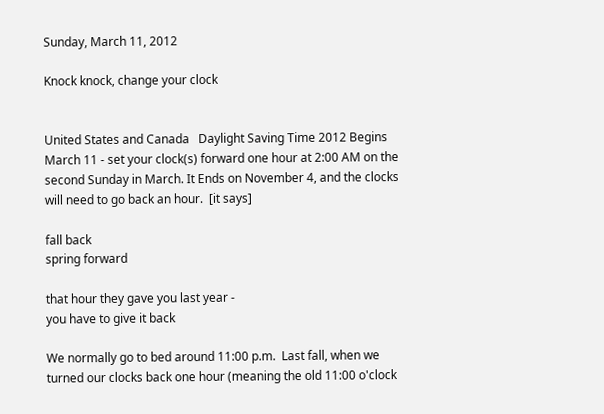Sunday, March 11, 2012

Knock knock, change your clock


United States and Canada   Daylight Saving Time 2012 Begins March 11 - set your clock(s) forward one hour at 2:00 AM on the second Sunday in March. It Ends on November 4, and the clocks will need to go back an hour.  [it says]

fall back
spring forward

that hour they gave you last year -
you have to give it back

We normally go to bed around 11:00 p.m.  Last fall, when we turned our clocks back one hour (meaning the old 11:00 o'clock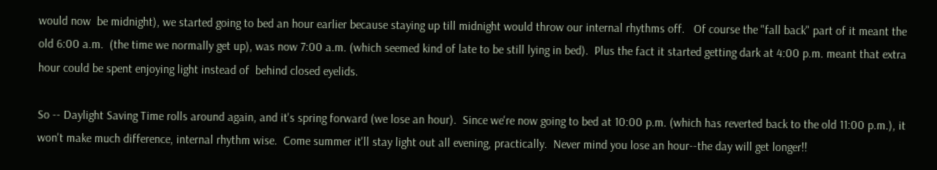would now  be midnight), we started going to bed an hour earlier because staying up till midnight would throw our internal rhythms off.   Of course the "fall back" part of it meant the old 6:00 a.m.  (the time we normally get up), was now 7:00 a.m. (which seemed kind of late to be still lying in bed).  Plus the fact it started getting dark at 4:00 p.m. meant that extra hour could be spent enjoying light instead of  behind closed eyelids.

So -- Daylight Saving Time rolls around again, and it's spring forward (we lose an hour).  Since we're now going to bed at 10:00 p.m. (which has reverted back to the old 11:00 p.m.), it won't make much difference, internal rhythm wise.  Come summer it'll stay light out all evening, practically.  Never mind you lose an hour--the day will get longer!!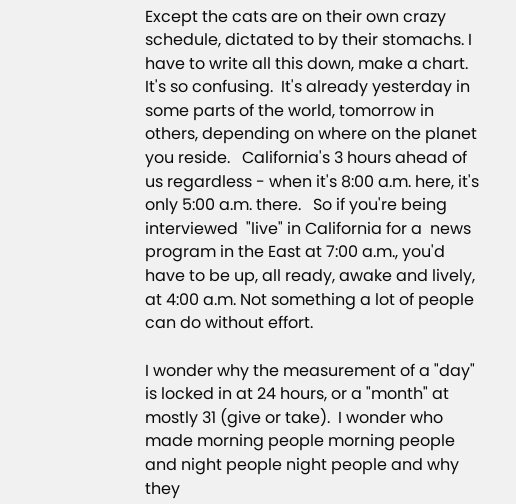Except the cats are on their own crazy schedule, dictated to by their stomachs. I have to write all this down, make a chart.  It's so confusing.  It's already yesterday in some parts of the world, tomorrow in others, depending on where on the planet you reside.   California's 3 hours ahead of us regardless - when it's 8:00 a.m. here, it's only 5:00 a.m. there.   So if you're being interviewed  "live" in California for a  news program in the East at 7:00 a.m., you'd have to be up, all ready, awake and lively,  at 4:00 a.m. Not something a lot of people can do without effort.

I wonder why the measurement of a "day" is locked in at 24 hours, or a "month" at mostly 31 (give or take).  I wonder who made morning people morning people and night people night people and why they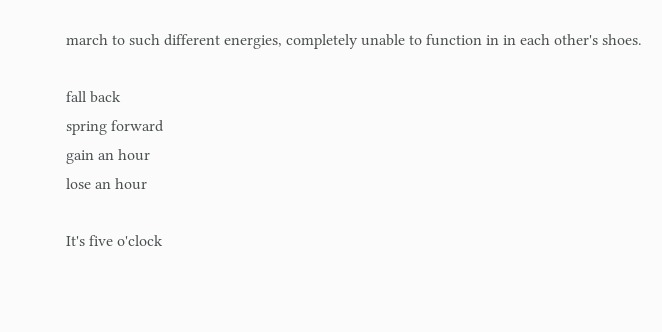march to such different energies, completely unable to function in in each other's shoes.

fall back
spring forward
gain an hour
lose an hour

It's five o'clock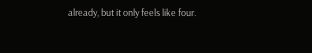already, but it only feels like four.